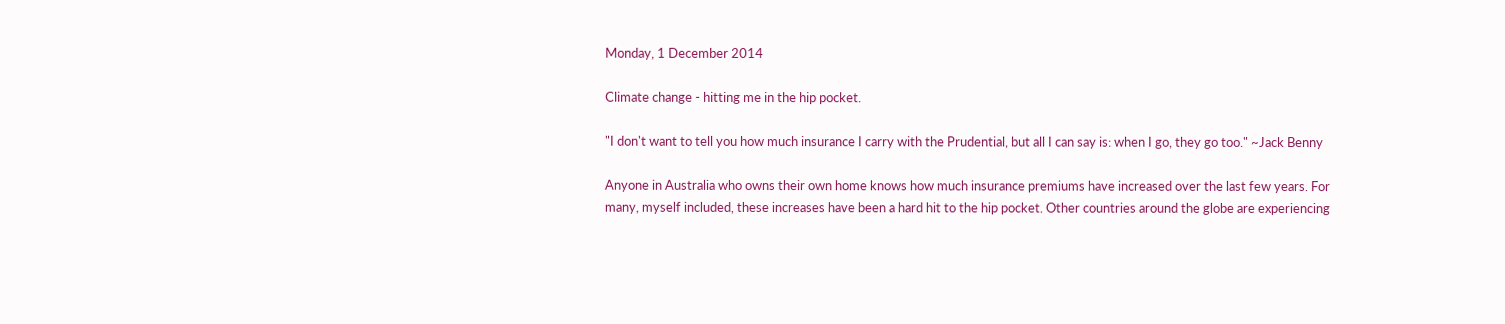Monday, 1 December 2014

Climate change - hitting me in the hip pocket.

"I don't want to tell you how much insurance I carry with the Prudential, but all I can say is: when I go, they go too." ~Jack Benny

Anyone in Australia who owns their own home knows how much insurance premiums have increased over the last few years. For many, myself included, these increases have been a hard hit to the hip pocket. Other countries around the globe are experiencing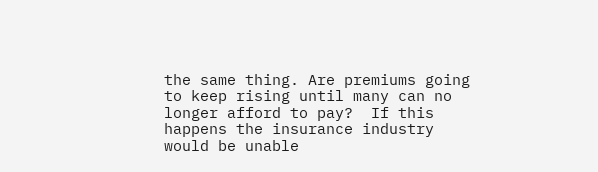the same thing. Are premiums going to keep rising until many can no longer afford to pay?  If this happens the insurance industry would be unable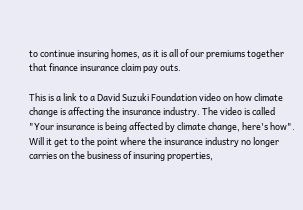to continue insuring homes, as it is all of our premiums together that finance insurance claim pay outs.

This is a link to a David Suzuki Foundation video on how climate change is affecting the insurance industry. The video is called "Your insurance is being affected by climate change, here's how".
Will it get to the point where the insurance industry no longer carries on the business of insuring properties,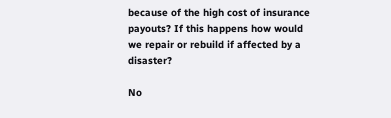because of the high cost of insurance payouts? If this happens how would we repair or rebuild if affected by a disaster?

No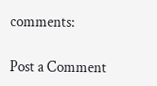comments:

Post a Comment